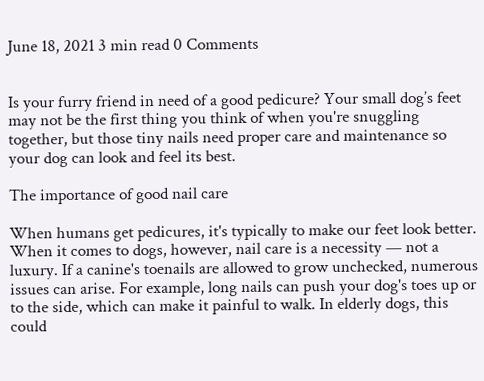June 18, 2021 3 min read 0 Comments


Is your furry friend in need of a good pedicure? Your small dog’s feet may not be the first thing you think of when you're snuggling together, but those tiny nails need proper care and maintenance so your dog can look and feel its best.

The importance of good nail care

When humans get pedicures, it's typically to make our feet look better. When it comes to dogs, however, nail care is a necessity — not a luxury. If a canine's toenails are allowed to grow unchecked, numerous issues can arise. For example, long nails can push your dog's toes up or to the side, which can make it painful to walk. In elderly dogs, this could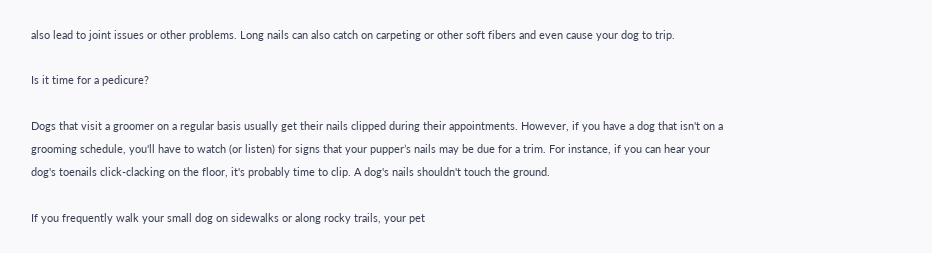also lead to joint issues or other problems. Long nails can also catch on carpeting or other soft fibers and even cause your dog to trip.

Is it time for a pedicure?

Dogs that visit a groomer on a regular basis usually get their nails clipped during their appointments. However, if you have a dog that isn't on a grooming schedule, you'll have to watch (or listen) for signs that your pupper’s nails may be due for a trim. For instance, if you can hear your dog's toenails click-clacking on the floor, it's probably time to clip. A dog's nails shouldn't touch the ground.

If you frequently walk your small dog on sidewalks or along rocky trails, your pet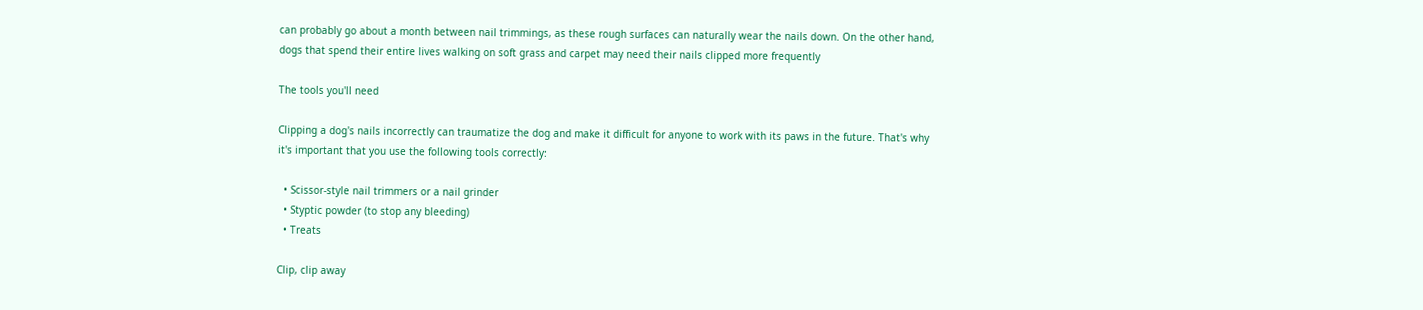can probably go about a month between nail trimmings, as these rough surfaces can naturally wear the nails down. On the other hand, dogs that spend their entire lives walking on soft grass and carpet may need their nails clipped more frequently

The tools you'll need

Clipping a dog's nails incorrectly can traumatize the dog and make it difficult for anyone to work with its paws in the future. That's why it's important that you use the following tools correctly:

  • Scissor-style nail trimmers or a nail grinder
  • Styptic powder (to stop any bleeding)
  • Treats

Clip, clip away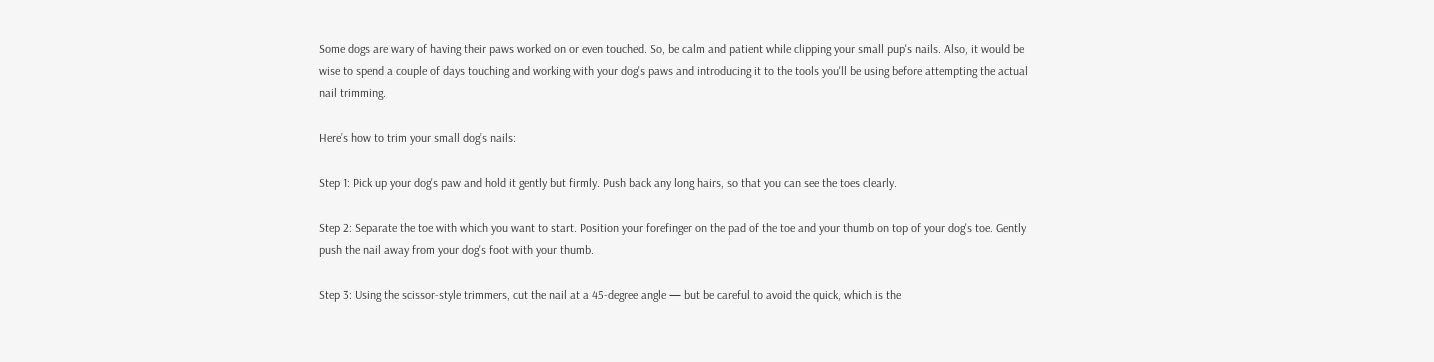Some dogs are wary of having their paws worked on or even touched. So, be calm and patient while clipping your small pup's nails. Also, it would be wise to spend a couple of days touching and working with your dog's paws and introducing it to the tools you'll be using before attempting the actual nail trimming.

Here’s how to trim your small dog’s nails:

Step 1: Pick up your dog's paw and hold it gently but firmly. Push back any long hairs, so that you can see the toes clearly.

Step 2: Separate the toe with which you want to start. Position your forefinger on the pad of the toe and your thumb on top of your dog's toe. Gently push the nail away from your dog's foot with your thumb.

Step 3: Using the scissor-style trimmers, cut the nail at a 45-degree angle — but be careful to avoid the quick, which is the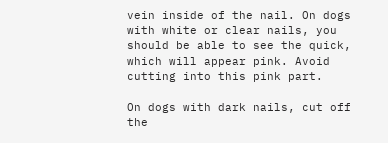vein inside of the nail. On dogs with white or clear nails, you should be able to see the quick, which will appear pink. Avoid cutting into this pink part.

On dogs with dark nails, cut off the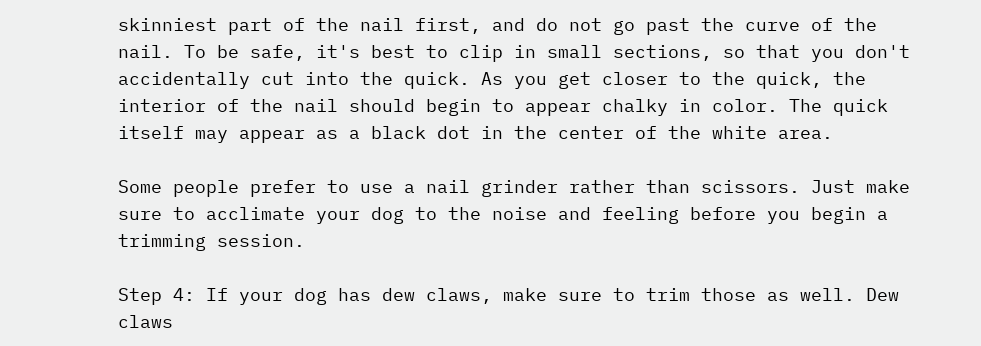skinniest part of the nail first, and do not go past the curve of the nail. To be safe, it's best to clip in small sections, so that you don't accidentally cut into the quick. As you get closer to the quick, the interior of the nail should begin to appear chalky in color. The quick itself may appear as a black dot in the center of the white area.

Some people prefer to use a nail grinder rather than scissors. Just make sure to acclimate your dog to the noise and feeling before you begin a trimming session.

Step 4: If your dog has dew claws, make sure to trim those as well. Dew claws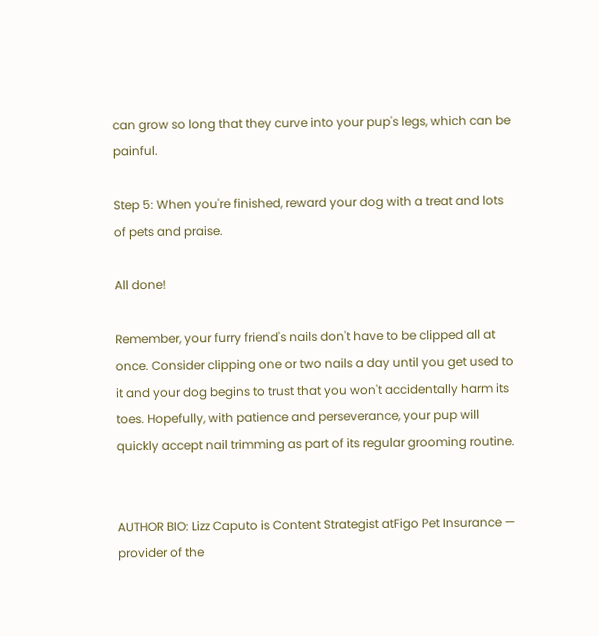can grow so long that they curve into your pup's legs, which can be painful.

Step 5: When you're finished, reward your dog with a treat and lots of pets and praise.

All done!

Remember, your furry friend's nails don't have to be clipped all at once. Consider clipping one or two nails a day until you get used to it and your dog begins to trust that you won't accidentally harm its toes. Hopefully, with patience and perseverance, your pup will quickly accept nail trimming as part of its regular grooming routine.


AUTHOR BIO: Lizz Caputo is Content Strategist atFigo Pet Insurance — provider of the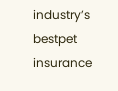industry’s bestpet insurance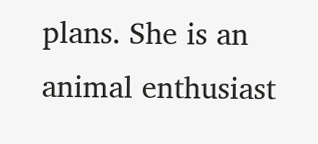plans. She is an animal enthusiast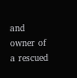and owner of a rescued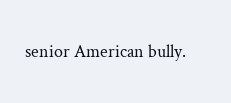senior American bully.